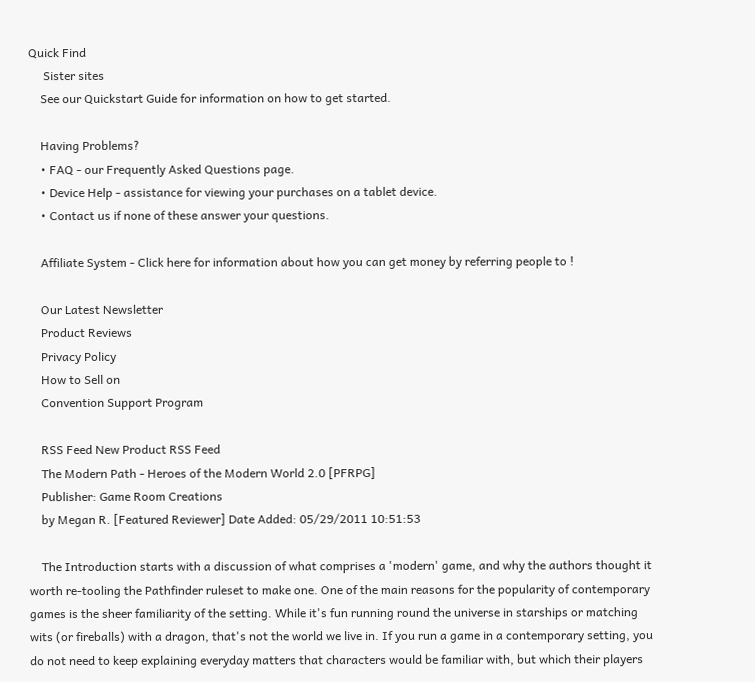Quick Find
     Sister sites
    See our Quickstart Guide for information on how to get started.

    Having Problems?
    • FAQ - our Frequently Asked Questions page.
    • Device Help - assistance for viewing your purchases on a tablet device.
    • Contact us if none of these answer your questions.

    Affiliate System - Click here for information about how you can get money by referring people to !

    Our Latest Newsletter
    Product Reviews
    Privacy Policy
    How to Sell on
    Convention Support Program

    RSS Feed New Product RSS Feed
    The Modern Path - Heroes of the Modern World 2.0 [PFRPG]
    Publisher: Game Room Creations
    by Megan R. [Featured Reviewer] Date Added: 05/29/2011 10:51:53

    The Introduction starts with a discussion of what comprises a 'modern' game, and why the authors thought it worth re-tooling the Pathfinder ruleset to make one. One of the main reasons for the popularity of contemporary games is the sheer familiarity of the setting. While it's fun running round the universe in starships or matching wits (or fireballs) with a dragon, that's not the world we live in. If you run a game in a contemporary setting, you do not need to keep explaining everyday matters that characters would be familiar with, but which their players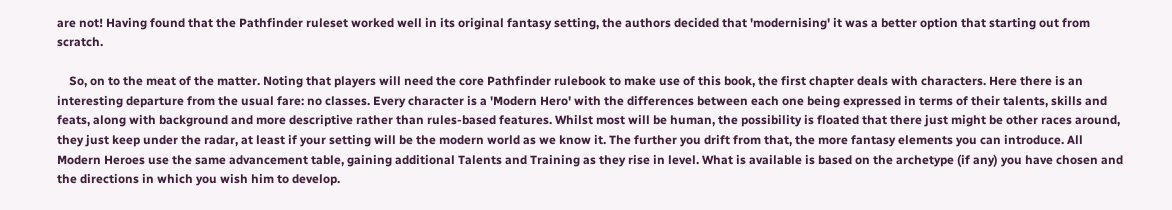are not! Having found that the Pathfinder ruleset worked well in its original fantasy setting, the authors decided that 'modernising' it was a better option that starting out from scratch.

    So, on to the meat of the matter. Noting that players will need the core Pathfinder rulebook to make use of this book, the first chapter deals with characters. Here there is an interesting departure from the usual fare: no classes. Every character is a 'Modern Hero' with the differences between each one being expressed in terms of their talents, skills and feats, along with background and more descriptive rather than rules-based features. Whilst most will be human, the possibility is floated that there just might be other races around, they just keep under the radar, at least if your setting will be the modern world as we know it. The further you drift from that, the more fantasy elements you can introduce. All Modern Heroes use the same advancement table, gaining additional Talents and Training as they rise in level. What is available is based on the archetype (if any) you have chosen and the directions in which you wish him to develop.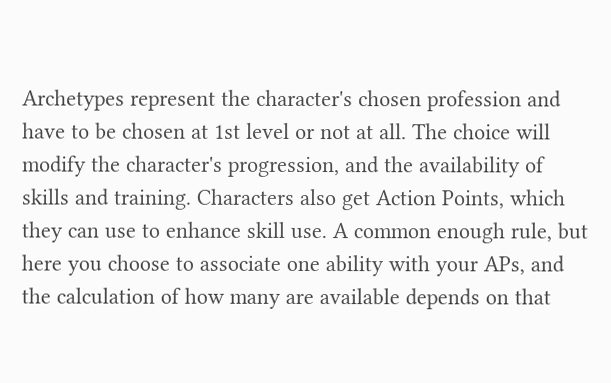Archetypes represent the character's chosen profession and have to be chosen at 1st level or not at all. The choice will modify the character's progression, and the availability of skills and training. Characters also get Action Points, which they can use to enhance skill use. A common enough rule, but here you choose to associate one ability with your APs, and the calculation of how many are available depends on that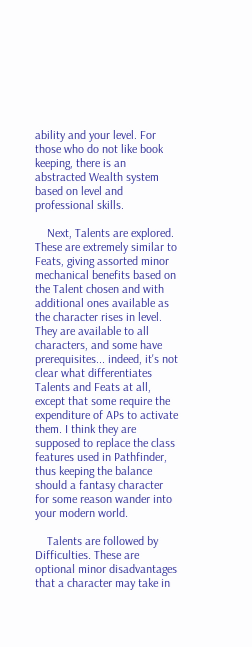ability and your level. For those who do not like book keeping, there is an abstracted Wealth system based on level and professional skills.

    Next, Talents are explored. These are extremely similar to Feats, giving assorted minor mechanical benefits based on the Talent chosen and with additional ones available as the character rises in level. They are available to all characters, and some have prerequisites... indeed, it's not clear what differentiates Talents and Feats at all, except that some require the expenditure of APs to activate them. I think they are supposed to replace the class features used in Pathfinder, thus keeping the balance should a fantasy character for some reason wander into your modern world.

    Talents are followed by Difficulties. These are optional minor disadvantages that a character may take in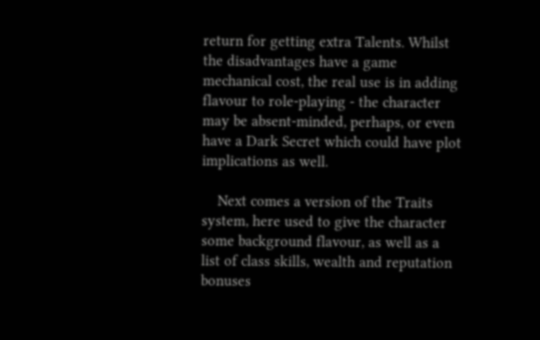return for getting extra Talents. Whilst the disadvantages have a game mechanical cost, the real use is in adding flavour to role-playing - the character may be absent-minded, perhaps, or even have a Dark Secret which could have plot implications as well.

    Next comes a version of the Traits system, here used to give the character some background flavour, as well as a list of class skills, wealth and reputation bonuses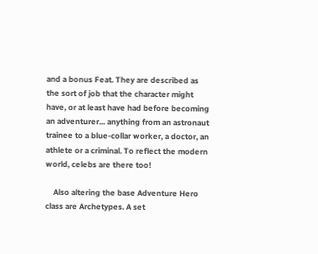and a bonus Feat. They are described as the sort of job that the character might have, or at least have had before becoming an adventurer... anything from an astronaut trainee to a blue-collar worker, a doctor, an athlete or a criminal. To reflect the modern world, celebs are there too!

    Also altering the base Adventure Hero class are Archetypes. A set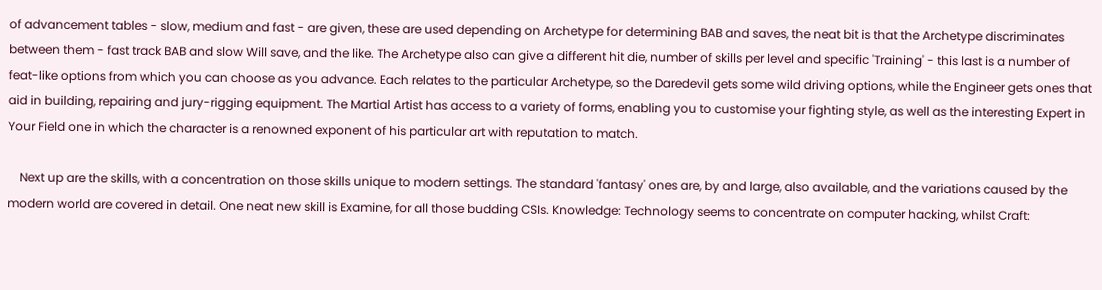of advancement tables - slow, medium and fast - are given, these are used depending on Archetype for determining BAB and saves, the neat bit is that the Archetype discriminates between them - fast track BAB and slow Will save, and the like. The Archetype also can give a different hit die, number of skills per level and specific 'Training' - this last is a number of feat-like options from which you can choose as you advance. Each relates to the particular Archetype, so the Daredevil gets some wild driving options, while the Engineer gets ones that aid in building, repairing and jury-rigging equipment. The Martial Artist has access to a variety of forms, enabling you to customise your fighting style, as well as the interesting Expert in Your Field one in which the character is a renowned exponent of his particular art with reputation to match.

    Next up are the skills, with a concentration on those skills unique to modern settings. The standard 'fantasy' ones are, by and large, also available, and the variations caused by the modern world are covered in detail. One neat new skill is Examine, for all those budding CSIs. Knowledge: Technology seems to concentrate on computer hacking, whilst Craft: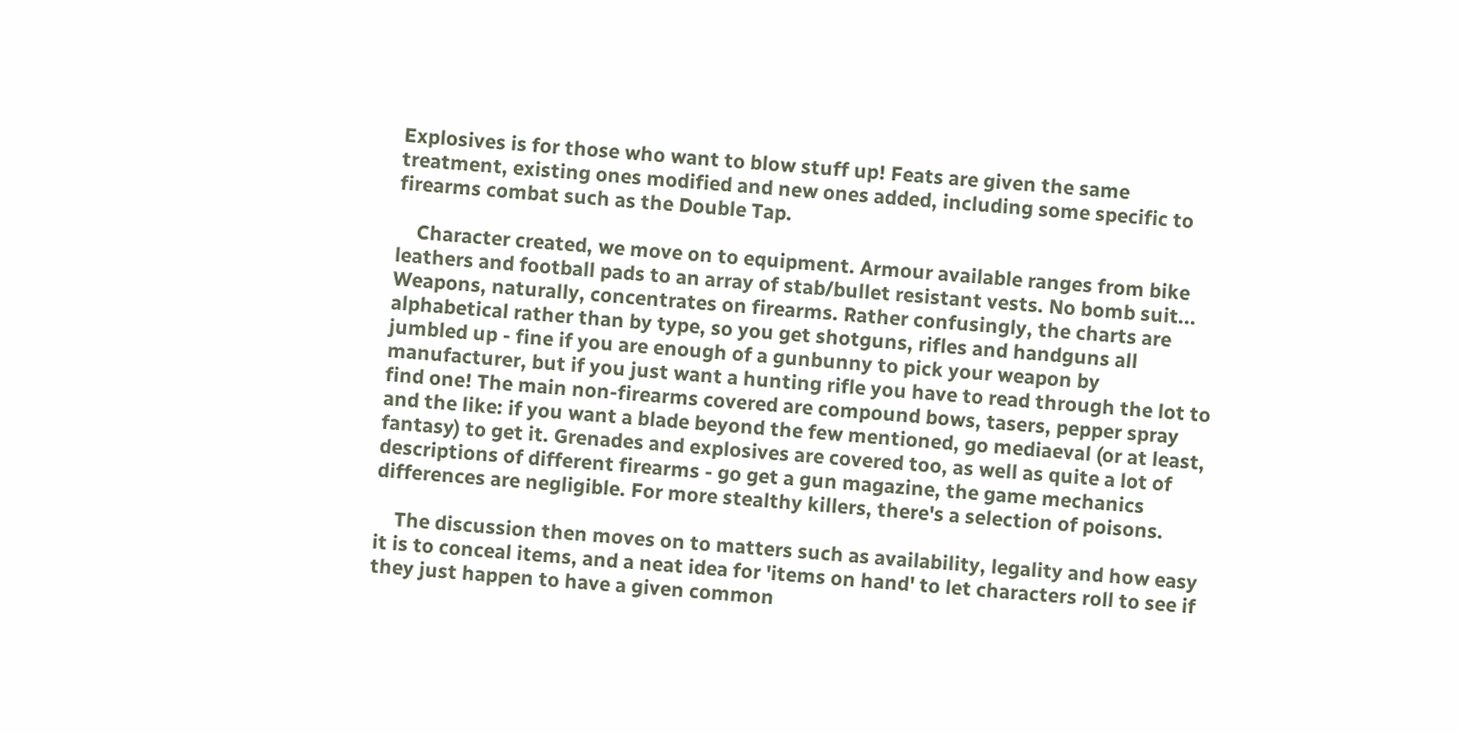Explosives is for those who want to blow stuff up! Feats are given the same treatment, existing ones modified and new ones added, including some specific to firearms combat such as the Double Tap.

    Character created, we move on to equipment. Armour available ranges from bike leathers and football pads to an array of stab/bullet resistant vests. No bomb suit... Weapons, naturally, concentrates on firearms. Rather confusingly, the charts are alphabetical rather than by type, so you get shotguns, rifles and handguns all jumbled up - fine if you are enough of a gunbunny to pick your weapon by manufacturer, but if you just want a hunting rifle you have to read through the lot to find one! The main non-firearms covered are compound bows, tasers, pepper spray and the like: if you want a blade beyond the few mentioned, go mediaeval (or at least, fantasy) to get it. Grenades and explosives are covered too, as well as quite a lot of descriptions of different firearms - go get a gun magazine, the game mechanics differences are negligible. For more stealthy killers, there's a selection of poisons.

    The discussion then moves on to matters such as availability, legality and how easy it is to conceal items, and a neat idea for 'items on hand' to let characters roll to see if they just happen to have a given common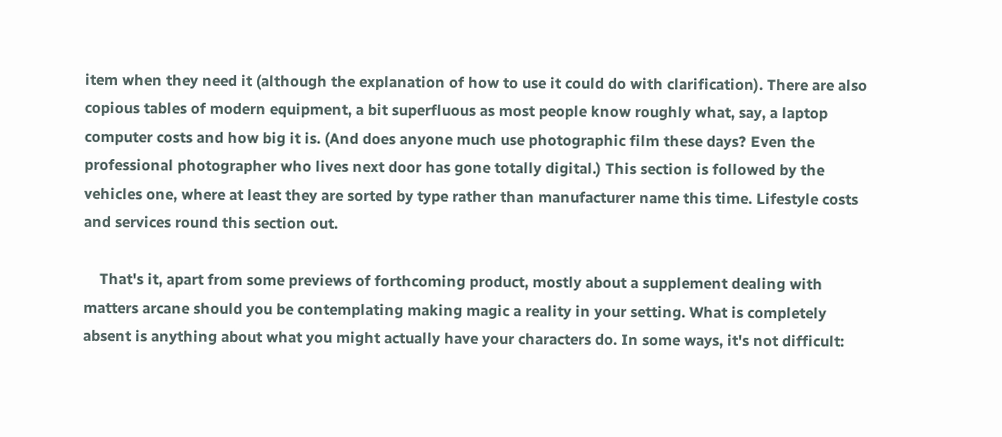item when they need it (although the explanation of how to use it could do with clarification). There are also copious tables of modern equipment, a bit superfluous as most people know roughly what, say, a laptop computer costs and how big it is. (And does anyone much use photographic film these days? Even the professional photographer who lives next door has gone totally digital.) This section is followed by the vehicles one, where at least they are sorted by type rather than manufacturer name this time. Lifestyle costs and services round this section out.

    That's it, apart from some previews of forthcoming product, mostly about a supplement dealing with matters arcane should you be contemplating making magic a reality in your setting. What is completely absent is anything about what you might actually have your characters do. In some ways, it's not difficult: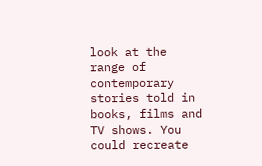look at the range of contemporary stories told in books, films and TV shows. You could recreate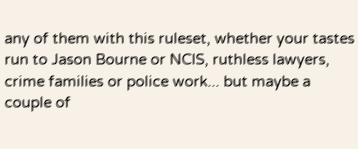any of them with this ruleset, whether your tastes run to Jason Bourne or NCIS, ruthless lawyers, crime families or police work... but maybe a couple of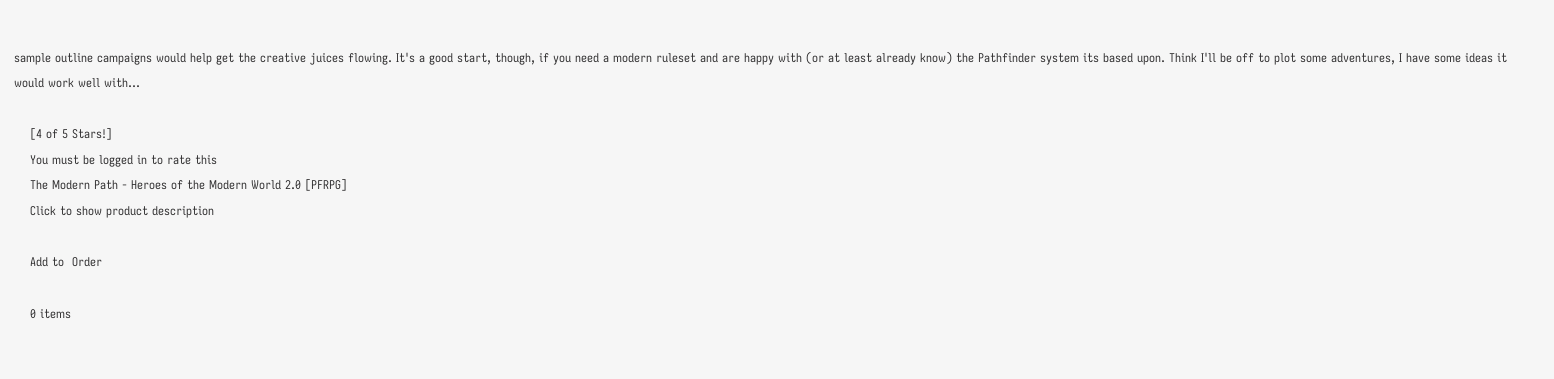sample outline campaigns would help get the creative juices flowing. It's a good start, though, if you need a modern ruleset and are happy with (or at least already know) the Pathfinder system its based upon. Think I'll be off to plot some adventures, I have some ideas it would work well with...

    [4 of 5 Stars!]
    You must be logged in to rate this
    The Modern Path - Heroes of the Modern World 2.0 [PFRPG]
    Click to show product description

    Add to  Order

    0 items